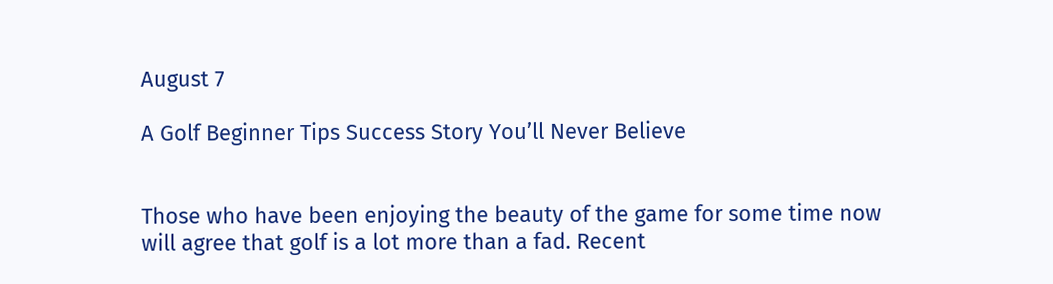August 7

A Golf Beginner Tips Success Story You’ll Never Believe


Those who have been enjoying the beauty of the game for some time now will agree that golf is a lot more than a fad. Recent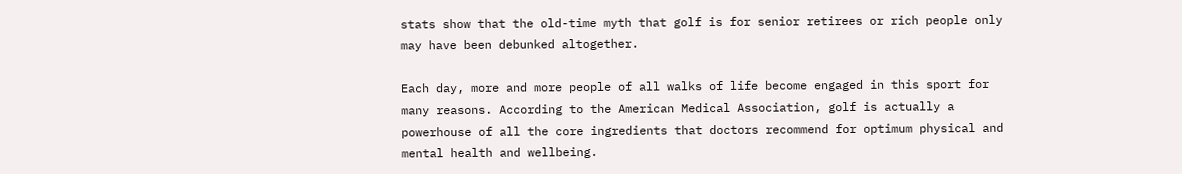stats show that the old-time myth that golf is for senior retirees or rich people only may have been debunked altogether.

Each day, more and more people of all walks of life become engaged in this sport for many reasons. According to the American Medical Association, golf is actually a powerhouse of all the core ingredients that doctors recommend for optimum physical and mental health and wellbeing.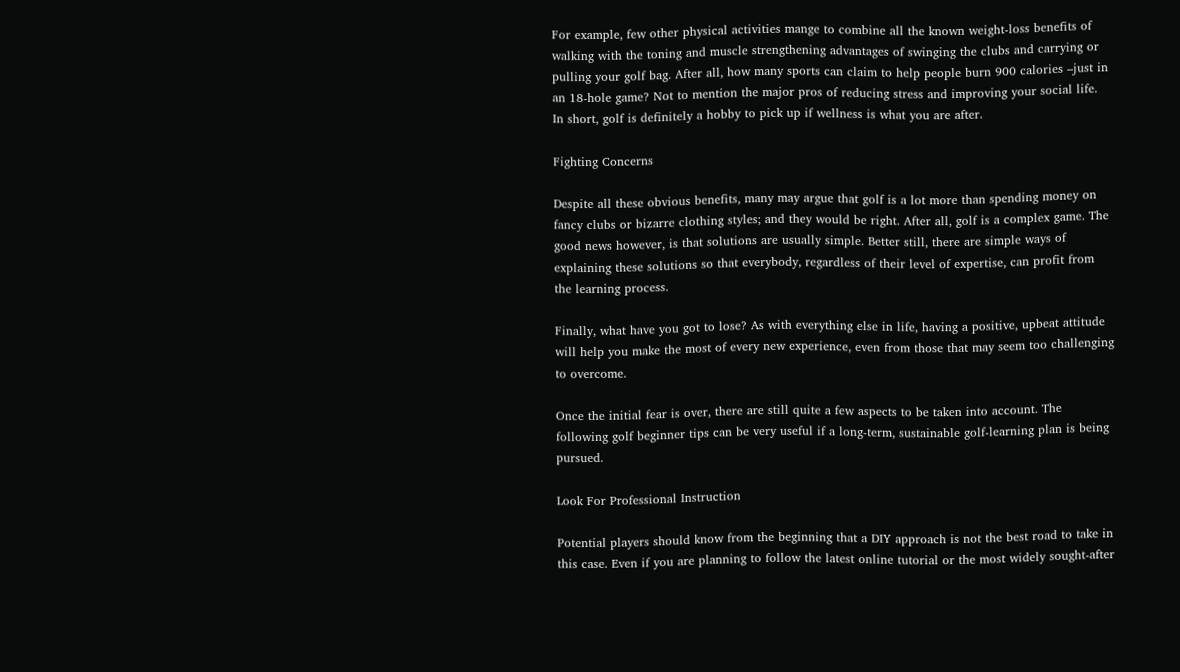For example, few other physical activities mange to combine all the known weight-loss benefits of walking with the toning and muscle strengthening advantages of swinging the clubs and carrying or pulling your golf bag. After all, how many sports can claim to help people burn 900 calories –just in an 18-hole game? Not to mention the major pros of reducing stress and improving your social life. In short, golf is definitely a hobby to pick up if wellness is what you are after.

Fighting Concerns

Despite all these obvious benefits, many may argue that golf is a lot more than spending money on fancy clubs or bizarre clothing styles; and they would be right. After all, golf is a complex game. The good news however, is that solutions are usually simple. Better still, there are simple ways of explaining these solutions so that everybody, regardless of their level of expertise, can profit from the learning process.

Finally, what have you got to lose? As with everything else in life, having a positive, upbeat attitude will help you make the most of every new experience, even from those that may seem too challenging to overcome.

Once the initial fear is over, there are still quite a few aspects to be taken into account. The following golf beginner tips can be very useful if a long-term, sustainable golf-learning plan is being pursued.

Look For Professional Instruction

Potential players should know from the beginning that a DIY approach is not the best road to take in this case. Even if you are planning to follow the latest online tutorial or the most widely sought-after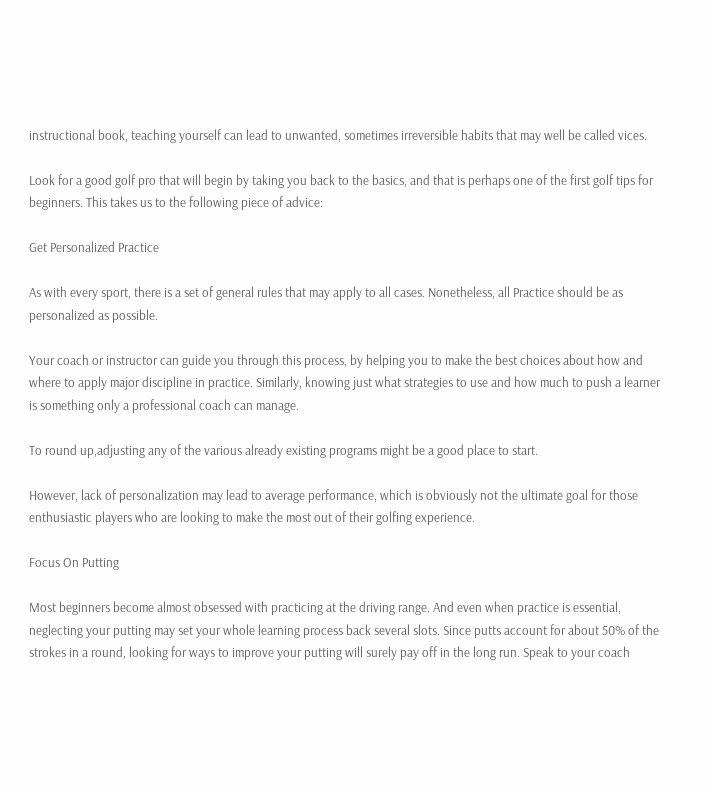instructional book, teaching yourself can lead to unwanted, sometimes irreversible habits that may well be called vices.

Look for a good golf pro that will begin by taking you back to the basics, and that is perhaps one of the first golf tips for beginners. This takes us to the following piece of advice:

Get Personalized Practice

As with every sport, there is a set of general rules that may apply to all cases. Nonetheless, all Practice should be as personalized as possible.

Your coach or instructor can guide you through this process, by helping you to make the best choices about how and where to apply major discipline in practice. Similarly, knowing just what strategies to use and how much to push a learner is something only a professional coach can manage.

To round up,adjusting any of the various already existing programs might be a good place to start.

However, lack of personalization may lead to average performance, which is obviously not the ultimate goal for those enthusiastic players who are looking to make the most out of their golfing experience.

Focus On Putting

Most beginners become almost obsessed with practicing at the driving range. And even when practice is essential, neglecting your putting may set your whole learning process back several slots. Since putts account for about 50% of the strokes in a round, looking for ways to improve your putting will surely pay off in the long run. Speak to your coach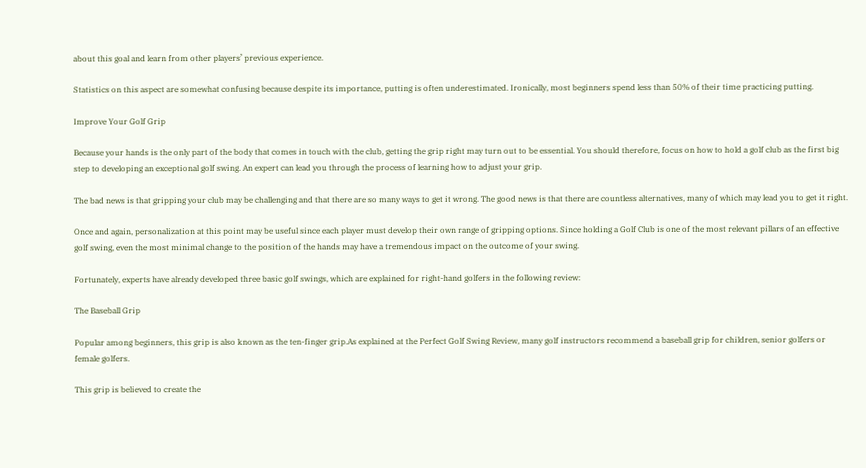about this goal and learn from other players’ previous experience.

Statistics on this aspect are somewhat confusing because despite its importance, putting is often underestimated. Ironically, most beginners spend less than 50% of their time practicing putting.

Improve Your Golf Grip

Because your hands is the only part of the body that comes in touch with the club, getting the grip right may turn out to be essential. You should therefore, focus on how to hold a golf club as the first big step to developing an exceptional golf swing. An expert can lead you through the process of learning how to adjust your grip.

The bad news is that gripping your club may be challenging and that there are so many ways to get it wrong. The good news is that there are countless alternatives, many of which may lead you to get it right.

Once and again, personalization at this point may be useful since each player must develop their own range of gripping options. Since holding a Golf Club is one of the most relevant pillars of an effective golf swing, even the most minimal change to the position of the hands may have a tremendous impact on the outcome of your swing.

Fortunately, experts have already developed three basic golf swings, which are explained for right-hand golfers in the following review:

The Baseball Grip

Popular among beginners, this grip is also known as the ten-finger grip.As explained at the Perfect Golf Swing Review, many golf instructors recommend a baseball grip for children, senior golfers or female golfers.

This grip is believed to create the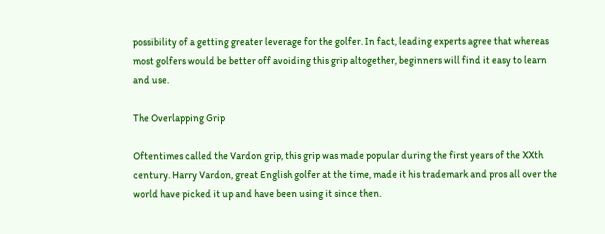possibility of a getting greater leverage for the golfer. In fact, leading experts agree that whereas most golfers would be better off avoiding this grip altogether, beginners will find it easy to learn and use.

The Overlapping Grip

Oftentimes called the Vardon grip, this grip was made popular during the first years of the XXth century. Harry Vardon, great English golfer at the time, made it his trademark and pros all over the world have picked it up and have been using it since then.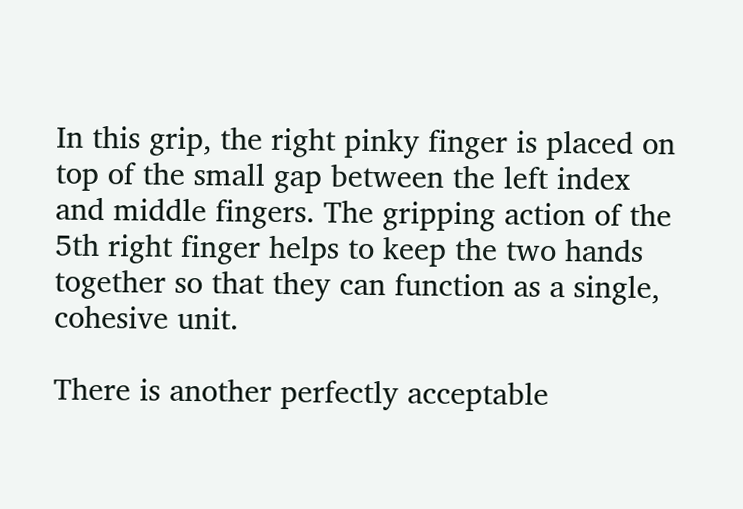In this grip, the right pinky finger is placed on top of the small gap between the left index and middle fingers. The gripping action of the 5th right finger helps to keep the two hands together so that they can function as a single, cohesive unit.

There is another perfectly acceptable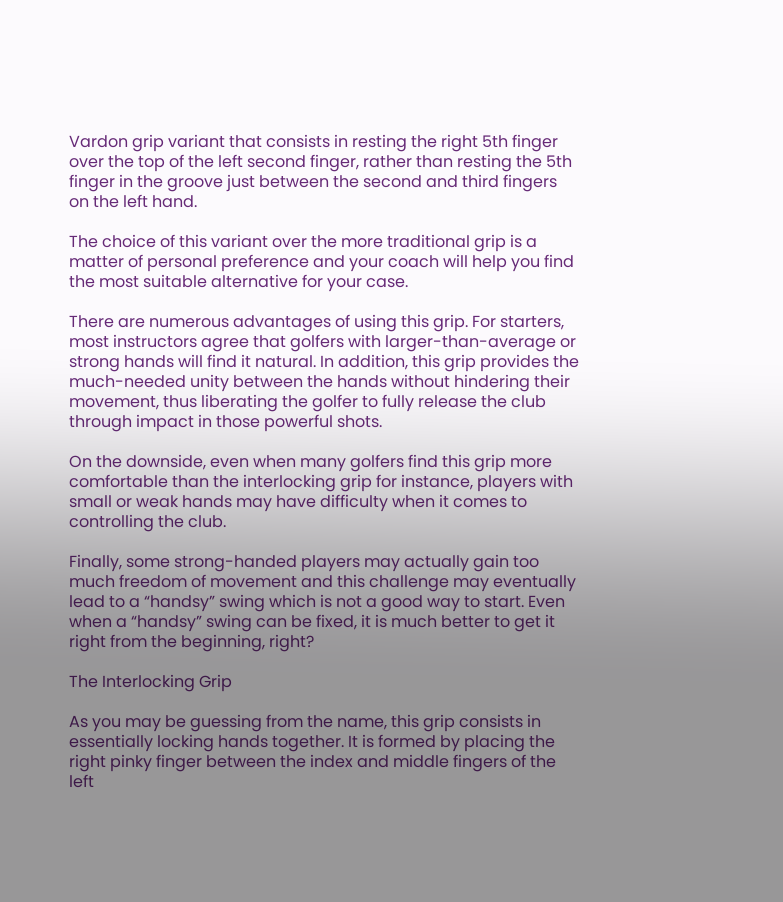Vardon grip variant that consists in resting the right 5th finger over the top of the left second finger, rather than resting the 5th finger in the groove just between the second and third fingers on the left hand.

The choice of this variant over the more traditional grip is a matter of personal preference and your coach will help you find the most suitable alternative for your case.

There are numerous advantages of using this grip. For starters, most instructors agree that golfers with larger-than-average or strong hands will find it natural. In addition, this grip provides the much-needed unity between the hands without hindering their movement, thus liberating the golfer to fully release the club through impact in those powerful shots.

On the downside, even when many golfers find this grip more comfortable than the interlocking grip for instance, players with small or weak hands may have difficulty when it comes to controlling the club.

Finally, some strong-handed players may actually gain too much freedom of movement and this challenge may eventually lead to a “handsy” swing which is not a good way to start. Even when a “handsy” swing can be fixed, it is much better to get it right from the beginning, right?

The Interlocking Grip

As you may be guessing from the name, this grip consists in essentially locking hands together. It is formed by placing the right pinky finger between the index and middle fingers of the left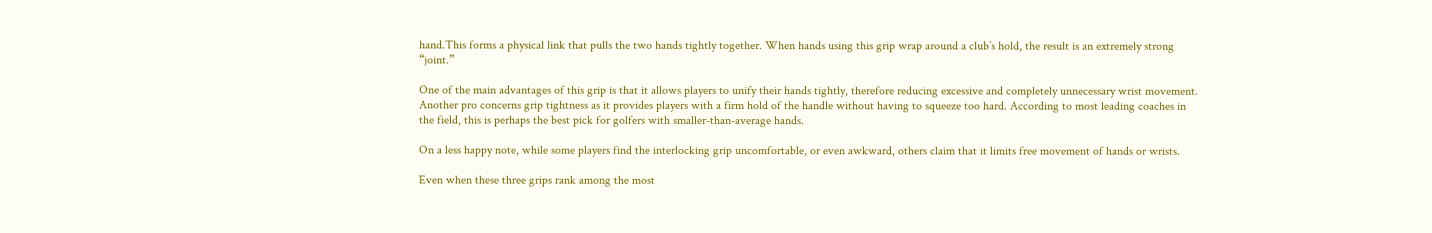hand.This forms a physical link that pulls the two hands tightly together. When hands using this grip wrap around a club’s hold, the result is an extremely strong “joint.”

One of the main advantages of this grip is that it allows players to unify their hands tightly, therefore reducing excessive and completely unnecessary wrist movement. Another pro concerns grip tightness as it provides players with a firm hold of the handle without having to squeeze too hard. According to most leading coaches in the field, this is perhaps the best pick for golfers with smaller-than-average hands.

On a less happy note, while some players find the interlocking grip uncomfortable, or even awkward, others claim that it limits free movement of hands or wrists.

Even when these three grips rank among the most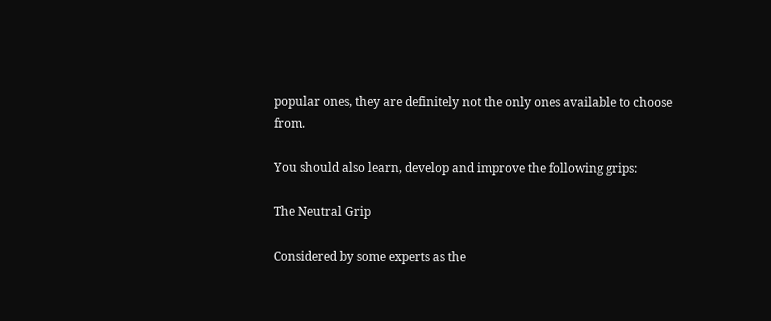popular ones, they are definitely not the only ones available to choose from.

You should also learn, develop and improve the following grips:

The Neutral Grip

Considered by some experts as the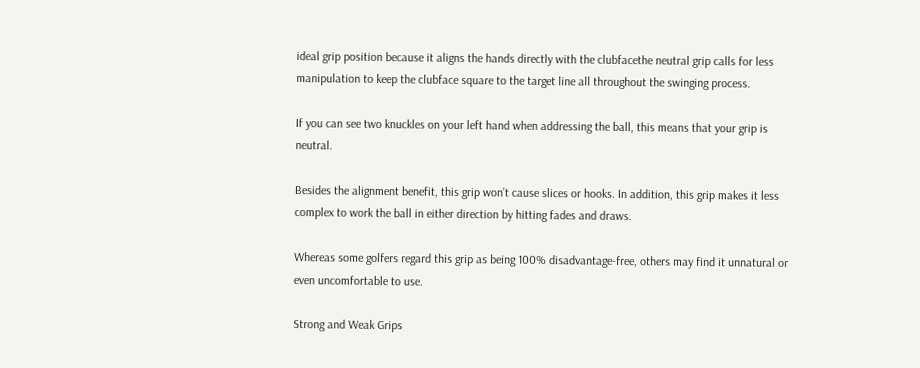ideal grip position because it aligns the hands directly with the clubfacethe neutral grip calls for less manipulation to keep the clubface square to the target line all throughout the swinging process.

If you can see two knuckles on your left hand when addressing the ball, this means that your grip is neutral.

Besides the alignment benefit, this grip won’t cause slices or hooks. In addition, this grip makes it less complex to work the ball in either direction by hitting fades and draws.

Whereas some golfers regard this grip as being 100% disadvantage-free, others may find it unnatural or even uncomfortable to use.

Strong and Weak Grips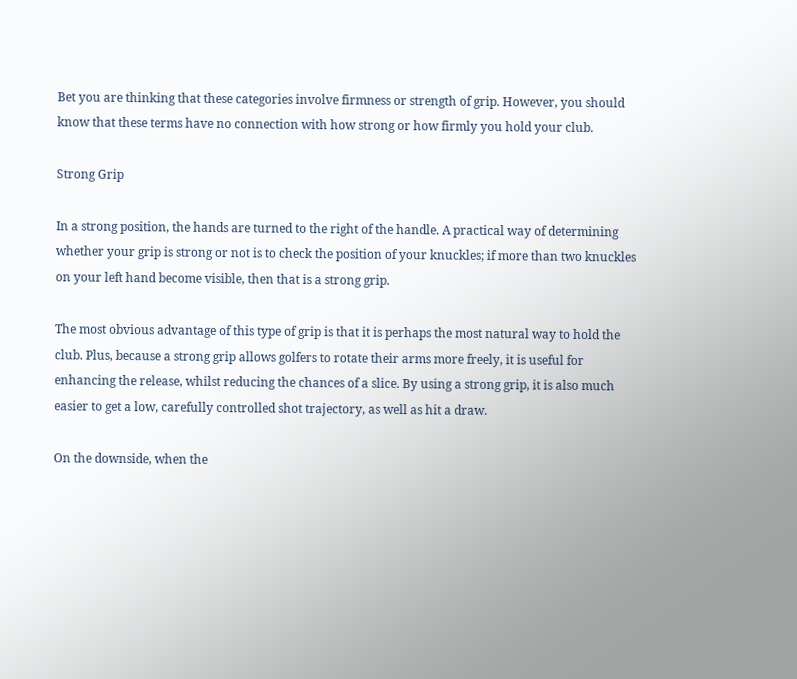Bet you are thinking that these categories involve firmness or strength of grip. However, you should know that these terms have no connection with how strong or how firmly you hold your club.

Strong Grip

In a strong position, the hands are turned to the right of the handle. A practical way of determining whether your grip is strong or not is to check the position of your knuckles; if more than two knuckles on your left hand become visible, then that is a strong grip.

The most obvious advantage of this type of grip is that it is perhaps the most natural way to hold the club. Plus, because a strong grip allows golfers to rotate their arms more freely, it is useful for enhancing the release, whilst reducing the chances of a slice. By using a strong grip, it is also much easier to get a low, carefully controlled shot trajectory, as well as hit a draw.

On the downside, when the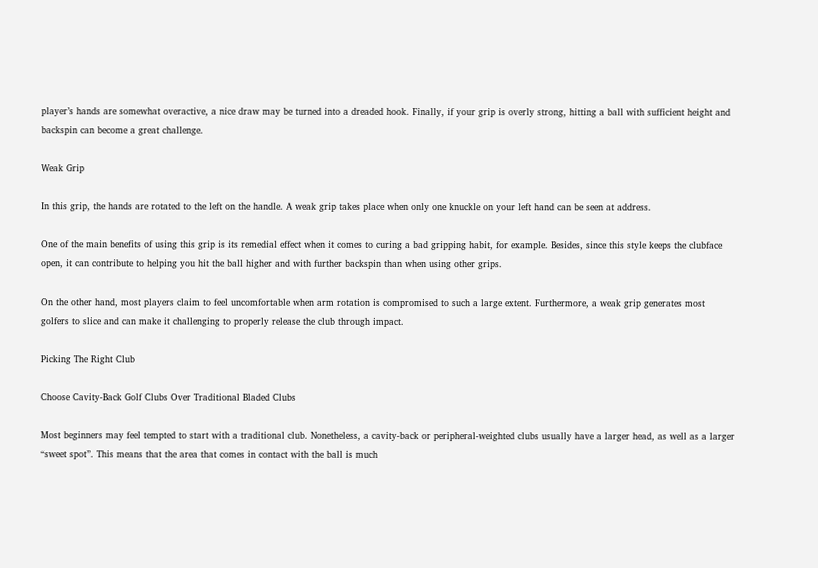player’s hands are somewhat overactive, a nice draw may be turned into a dreaded hook. Finally, if your grip is overly strong, hitting a ball with sufficient height and backspin can become a great challenge.

Weak Grip

In this grip, the hands are rotated to the left on the handle. A weak grip takes place when only one knuckle on your left hand can be seen at address.

One of the main benefits of using this grip is its remedial effect when it comes to curing a bad gripping habit, for example. Besides, since this style keeps the clubface open, it can contribute to helping you hit the ball higher and with further backspin than when using other grips.

On the other hand, most players claim to feel uncomfortable when arm rotation is compromised to such a large extent. Furthermore, a weak grip generates most golfers to slice and can make it challenging to properly release the club through impact.

Picking The Right Club

Choose Cavity-Back Golf Clubs Over Traditional Bladed Clubs

Most beginners may feel tempted to start with a traditional club. Nonetheless, a cavity-back or peripheral-weighted clubs usually have a larger head, as well as a larger “sweet spot”. This means that the area that comes in contact with the ball is much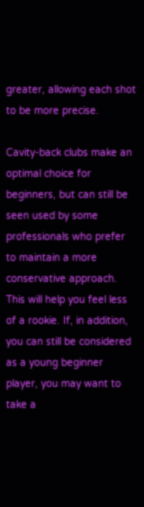greater, allowing each shot to be more precise.

Cavity-back clubs make an optimal choice for beginners, but can still be seen used by some professionals who prefer to maintain a more conservative approach. This will help you feel less of a rookie. If, in addition, you can still be considered as a young beginner player, you may want to take a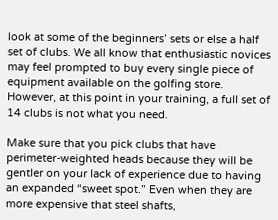look at some of the beginners’ sets or else a half set of clubs. We all know that enthusiastic novices may feel prompted to buy every single piece of equipment available on the golfing store. However, at this point in your training, a full set of 14 clubs is not what you need.

Make sure that you pick clubs that have perimeter-weighted heads because they will be gentler on your lack of experience due to having an expanded “sweet spot.” Even when they are more expensive that steel shafts,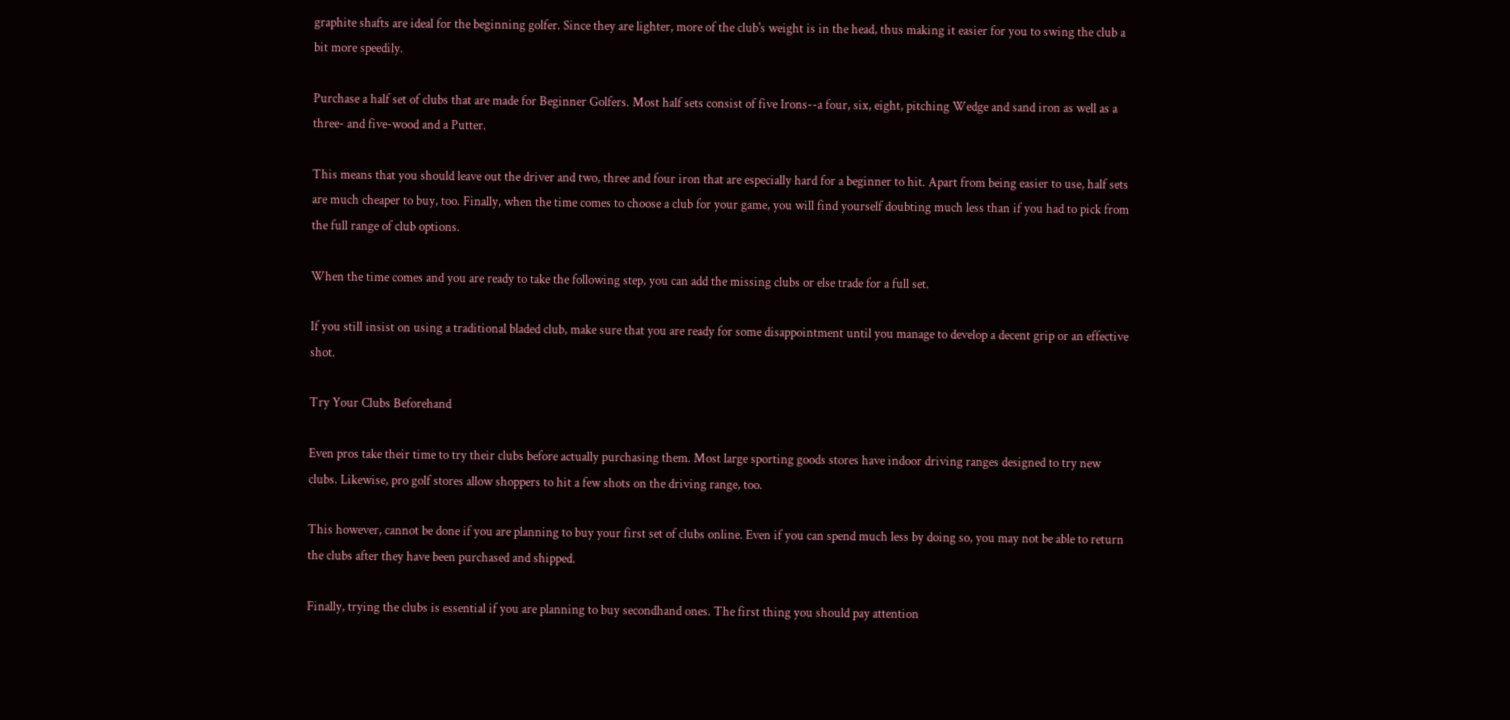graphite shafts are ideal for the beginning golfer. Since they are lighter, more of the club's weight is in the head, thus making it easier for you to swing the club a bit more speedily.

Purchase a half set of clubs that are made for Beginner Golfers. Most half sets consist of five Irons--a four, six, eight, pitching Wedge and sand iron as well as a three- and five-wood and a Putter.

This means that you should leave out the driver and two, three and four iron that are especially hard for a beginner to hit. Apart from being easier to use, half sets are much cheaper to buy, too. Finally, when the time comes to choose a club for your game, you will find yourself doubting much less than if you had to pick from the full range of club options.

When the time comes and you are ready to take the following step, you can add the missing clubs or else trade for a full set.

If you still insist on using a traditional bladed club, make sure that you are ready for some disappointment until you manage to develop a decent grip or an effective shot.

Try Your Clubs Beforehand

Even pros take their time to try their clubs before actually purchasing them. Most large sporting goods stores have indoor driving ranges designed to try new clubs. Likewise, pro golf stores allow shoppers to hit a few shots on the driving range, too.

This however, cannot be done if you are planning to buy your first set of clubs online. Even if you can spend much less by doing so, you may not be able to return the clubs after they have been purchased and shipped.

Finally, trying the clubs is essential if you are planning to buy secondhand ones. The first thing you should pay attention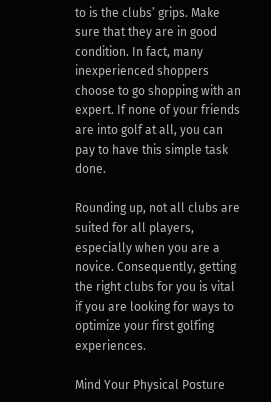to is the clubs’ grips. Make sure that they are in good condition. In fact, many inexperienced shoppers choose to go shopping with an expert. If none of your friends are into golf at all, you can pay to have this simple task done.

Rounding up, not all clubs are suited for all players, especially when you are a novice. Consequently, getting the right clubs for you is vital if you are looking for ways to optimize your first golfing experiences.

Mind Your Physical Posture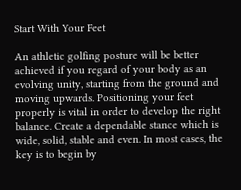Start With Your Feet

An athletic golfing posture will be better achieved if you regard of your body as an evolving unity, starting from the ground and moving upwards. Positioning your feet properly is vital in order to develop the right balance. Create a dependable stance which is wide, solid, stable and even. In most cases, the key is to begin by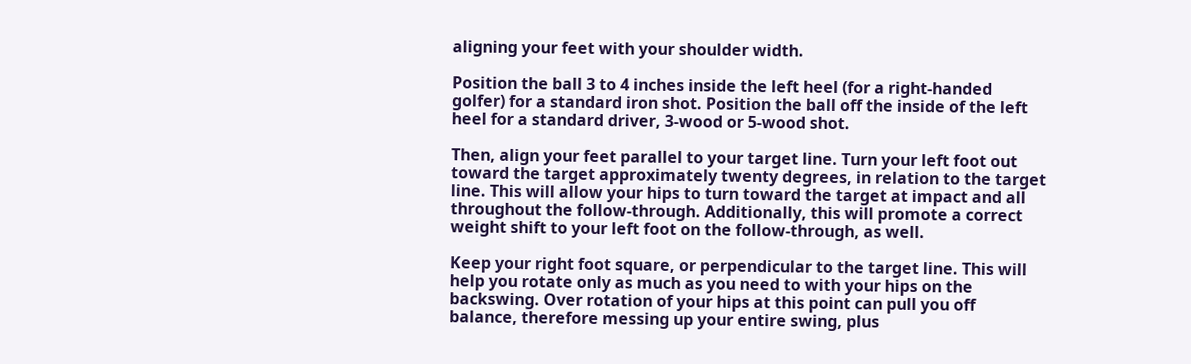aligning your feet with your shoulder width.

Position the ball 3 to 4 inches inside the left heel (for a right-handed golfer) for a standard iron shot. Position the ball off the inside of the left heel for a standard driver, 3-wood or 5-wood shot.

Then, align your feet parallel to your target line. Turn your left foot out toward the target approximately twenty degrees, in relation to the target line. This will allow your hips to turn toward the target at impact and all throughout the follow-through. Additionally, this will promote a correct weight shift to your left foot on the follow-through, as well.

Keep your right foot square, or perpendicular to the target line. This will help you rotate only as much as you need to with your hips on the backswing. Over rotation of your hips at this point can pull you off balance, therefore messing up your entire swing, plus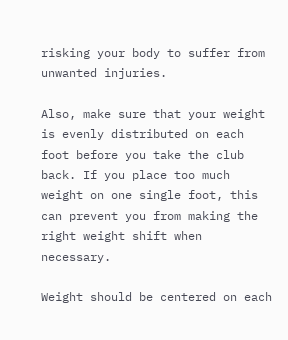risking your body to suffer from unwanted injuries.

Also, make sure that your weight is evenly distributed on each foot before you take the club back. If you place too much weight on one single foot, this can prevent you from making the right weight shift when necessary.

Weight should be centered on each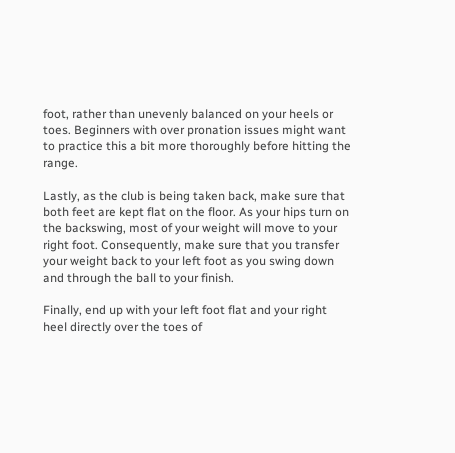foot, rather than unevenly balanced on your heels or toes. Beginners with over pronation issues might want to practice this a bit more thoroughly before hitting the range.

Lastly, as the club is being taken back, make sure that both feet are kept flat on the floor. As your hips turn on the backswing, most of your weight will move to your right foot. Consequently, make sure that you transfer your weight back to your left foot as you swing down and through the ball to your finish.

Finally, end up with your left foot flat and your right heel directly over the toes of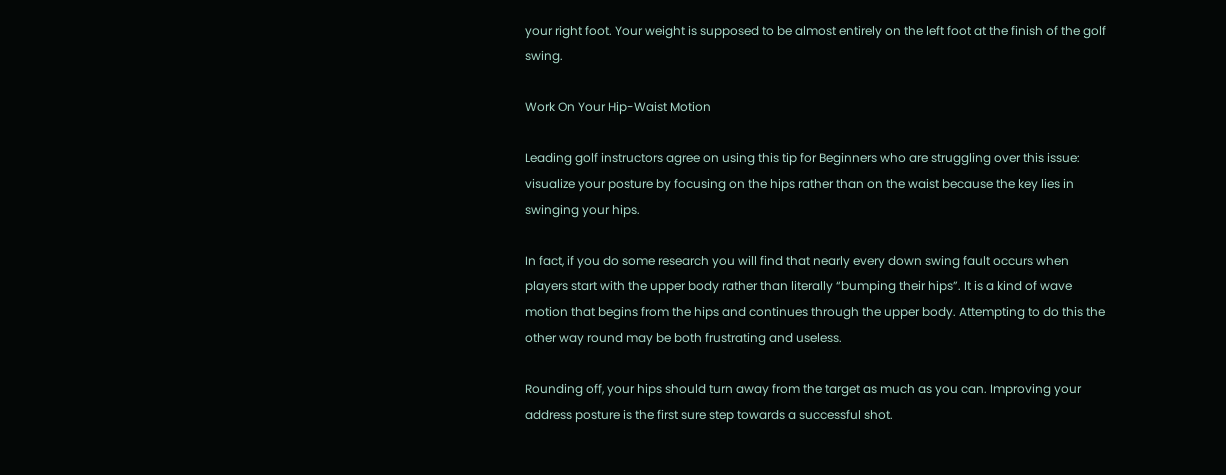your right foot. Your weight is supposed to be almost entirely on the left foot at the finish of the golf swing.

Work On Your Hip-Waist Motion

Leading golf instructors agree on using this tip for Beginners who are struggling over this issue: visualize your posture by focusing on the hips rather than on the waist because the key lies in swinging your hips.

In fact, if you do some research you will find that nearly every down swing fault occurs when players start with the upper body rather than literally “bumping their hips”. It is a kind of wave motion that begins from the hips and continues through the upper body. Attempting to do this the other way round may be both frustrating and useless.

Rounding off, your hips should turn away from the target as much as you can. Improving your address posture is the first sure step towards a successful shot.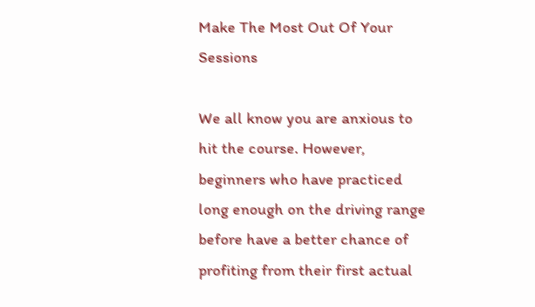Make The Most Out Of Your Sessions

We all know you are anxious to hit the course. However, beginners who have practiced long enough on the driving range before have a better chance of profiting from their first actual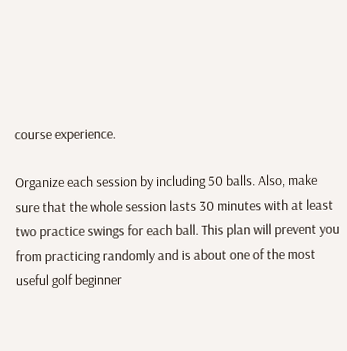course experience.

Organize each session by including 50 balls. Also, make sure that the whole session lasts 30 minutes with at least two practice swings for each ball. This plan will prevent you from practicing randomly and is about one of the most useful golf beginner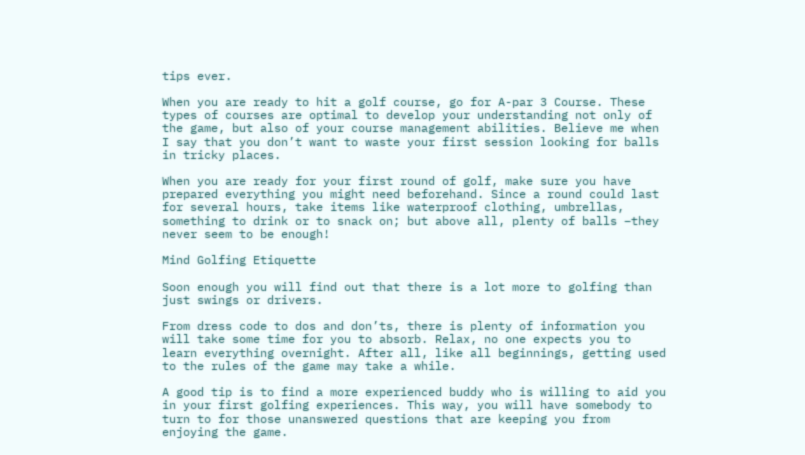tips ever.

When you are ready to hit a golf course, go for A-par 3 Course. These types of courses are optimal to develop your understanding not only of the game, but also of your course management abilities. Believe me when I say that you don’t want to waste your first session looking for balls in tricky places.

When you are ready for your first round of golf, make sure you have prepared everything you might need beforehand. Since a round could last for several hours, take items like waterproof clothing, umbrellas, something to drink or to snack on; but above all, plenty of balls –they never seem to be enough!

Mind Golfing Etiquette

Soon enough you will find out that there is a lot more to golfing than just swings or drivers.

From dress code to dos and don’ts, there is plenty of information you will take some time for you to absorb. Relax, no one expects you to learn everything overnight. After all, like all beginnings, getting used to the rules of the game may take a while.

A good tip is to find a more experienced buddy who is willing to aid you in your first golfing experiences. This way, you will have somebody to turn to for those unanswered questions that are keeping you from enjoying the game.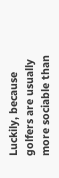Luckily, because golfers are usually more sociable than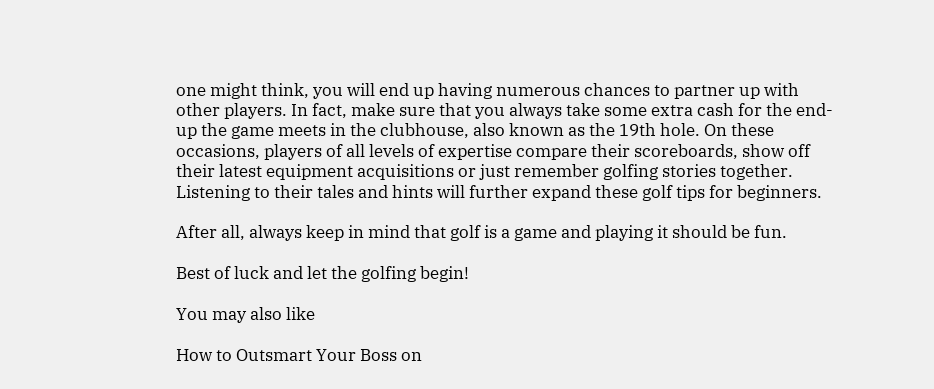one might think, you will end up having numerous chances to partner up with other players. In fact, make sure that you always take some extra cash for the end-up the game meets in the clubhouse, also known as the 19th hole. On these occasions, players of all levels of expertise compare their scoreboards, show off their latest equipment acquisitions or just remember golfing stories together. Listening to their tales and hints will further expand these golf tips for beginners.

After all, always keep in mind that golf is a game and playing it should be fun.

Best of luck and let the golfing begin!

You may also like

How to Outsmart Your Boss on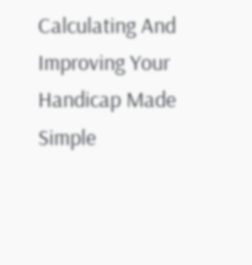Calculating And Improving Your Handicap Made Simple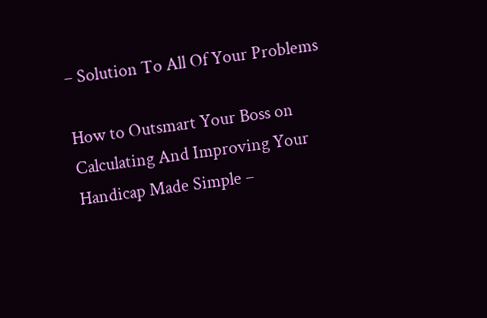– Solution To All Of Your Problems

How to Outsmart Your Boss on Calculating And Improving Your Handicap Made Simple –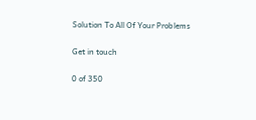Solution To All Of Your Problems

Get in touch

0 of 350